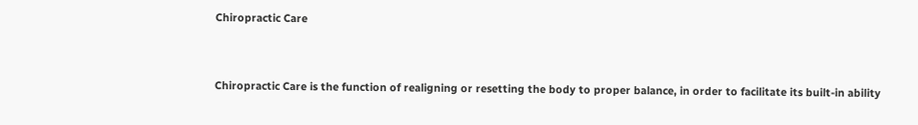Chiropractic Care


Chiropractic Care is the function of realigning or resetting the body to proper balance, in order to facilitate its built-in ability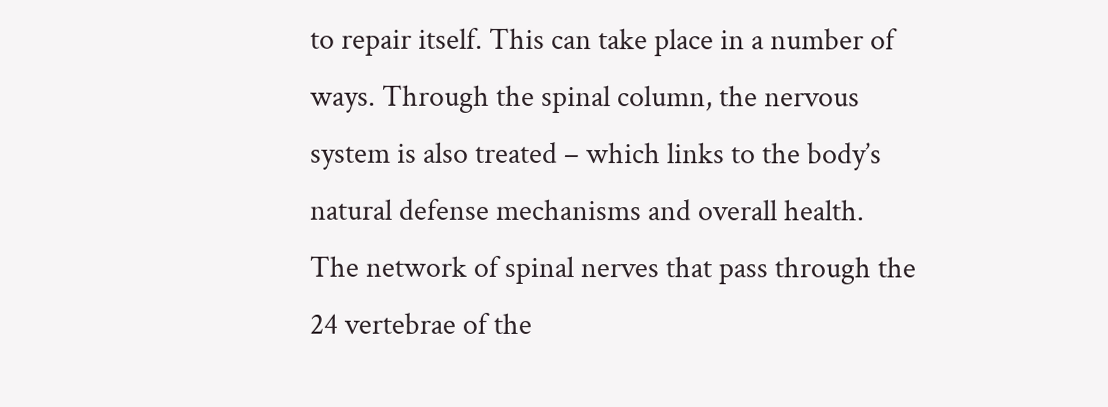to repair itself. This can take place in a number of ways. Through the spinal column, the nervous system is also treated – which links to the body’s natural defense mechanisms and overall health. The network of spinal nerves that pass through the 24 vertebrae of the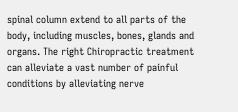spinal column extend to all parts of the body, including muscles, bones, glands and organs. The right Chiropractic treatment can alleviate a vast number of painful conditions by alleviating nerve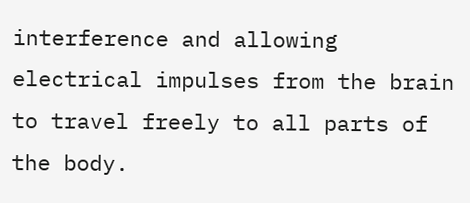interference and allowing electrical impulses from the brain to travel freely to all parts of the body.